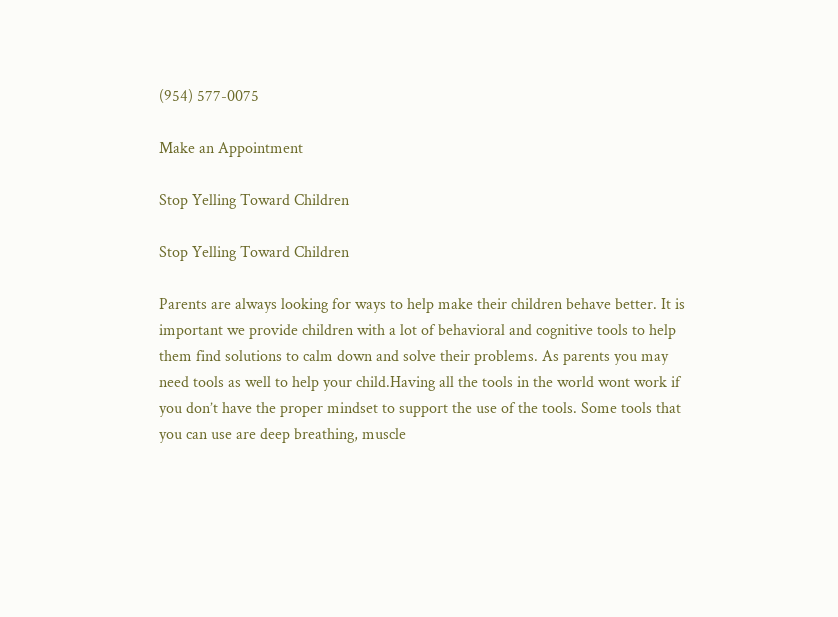(954) 577-0075

Make an Appointment

Stop Yelling Toward Children

Stop Yelling Toward Children

Parents are always looking for ways to help make their children behave better. It is important we provide children with a lot of behavioral and cognitive tools to help them find solutions to calm down and solve their problems. As parents you may need tools as well to help your child.Having all the tools in the world wont work if you don’t have the proper mindset to support the use of the tools. Some tools that you can use are deep breathing, muscle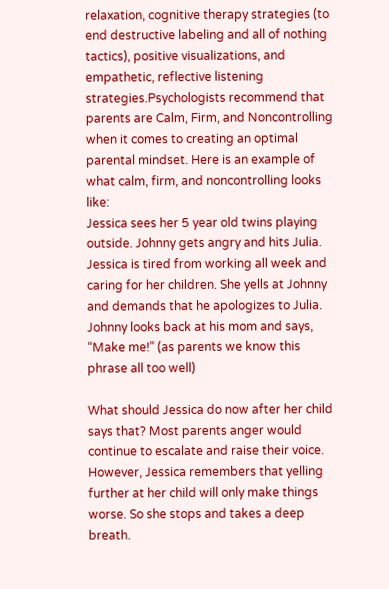relaxation, cognitive therapy strategies (to end destructive labeling and all of nothing tactics), positive visualizations, and empathetic, reflective listening strategies.Psychologists recommend that parents are Calm, Firm, and Noncontrolling when it comes to creating an optimal parental mindset. Here is an example of what calm, firm, and noncontrolling looks like:
Jessica sees her 5 year old twins playing outside. Johnny gets angry and hits Julia. Jessica is tired from working all week and caring for her children. She yells at Johnny and demands that he apologizes to Julia. Johnny looks back at his mom and says, “Make me!” (as parents we know this phrase all too well)

What should Jessica do now after her child says that? Most parents anger would continue to escalate and raise their voice. However, Jessica remembers that yelling further at her child will only make things worse. So she stops and takes a deep breath.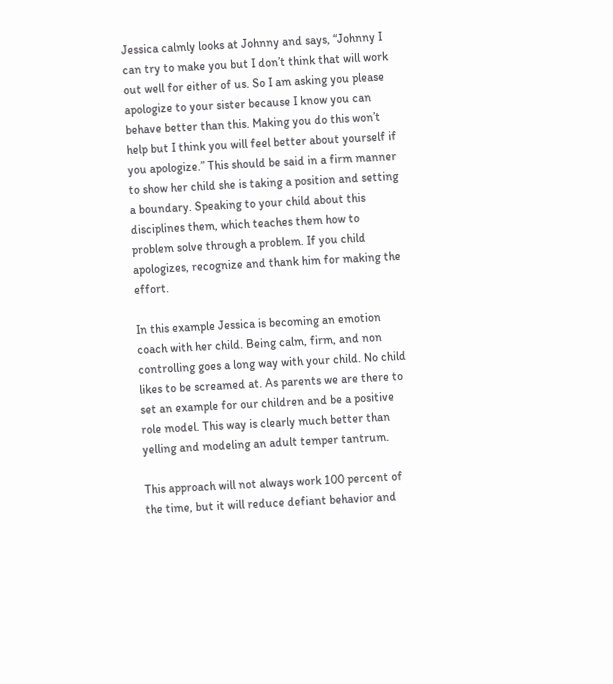Jessica calmly looks at Johnny and says, “Johnny I can try to make you but I don’t think that will work out well for either of us. So I am asking you please apologize to your sister because I know you can behave better than this. Making you do this won’t help but I think you will feel better about yourself if you apologize.” This should be said in a firm manner to show her child she is taking a position and setting a boundary. Speaking to your child about this disciplines them, which teaches them how to problem solve through a problem. If you child apologizes, recognize and thank him for making the effort.

In this example Jessica is becoming an emotion coach with her child. Being calm, firm, and non controlling goes a long way with your child. No child likes to be screamed at. As parents we are there to set an example for our children and be a positive role model. This way is clearly much better than yelling and modeling an adult temper tantrum.

This approach will not always work 100 percent of the time, but it will reduce defiant behavior and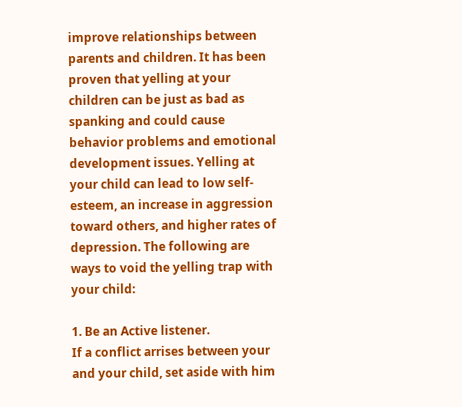improve relationships between parents and children. It has been proven that yelling at your children can be just as bad as spanking and could cause behavior problems and emotional development issues. Yelling at your child can lead to low self-esteem, an increase in aggression toward others, and higher rates of depression. The following are ways to void the yelling trap with your child:

1. Be an Active listener.
If a conflict arrises between your and your child, set aside with him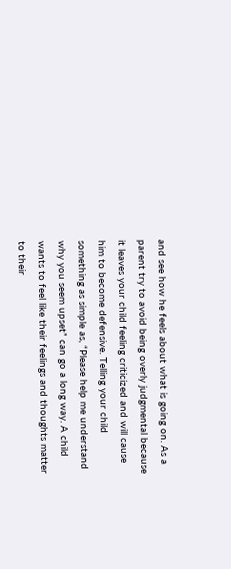and see how he feels about what is going on. As a parent try to avoid being overly judgmental because it leaves your child feeling criticized and will cause him to become defensive. Telling your child something as simple as, “Please help me understand why you seem upset” can go a long way. A child wants to feel like their feelings and thoughts matter to their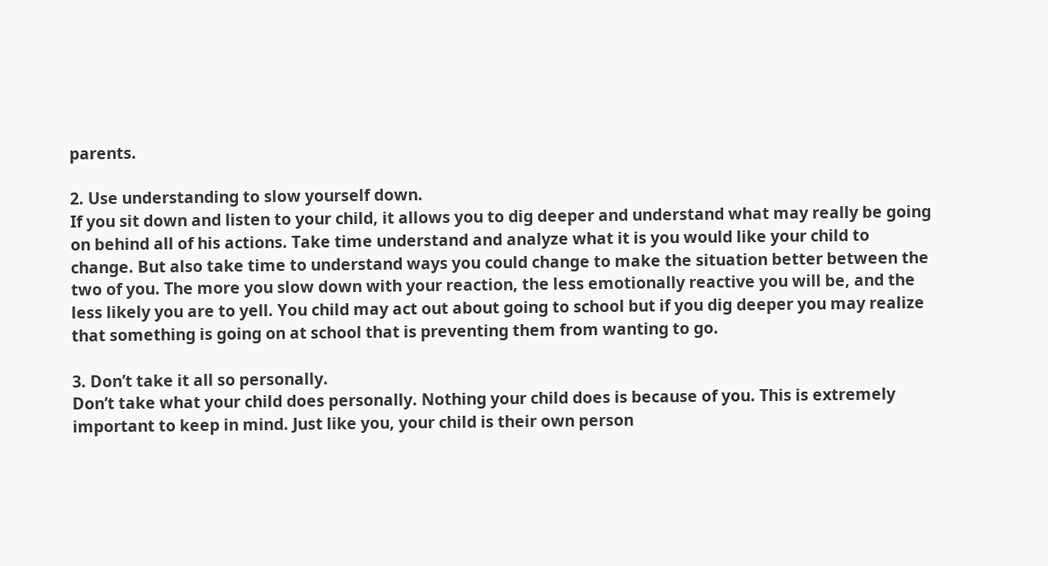parents.

2. Use understanding to slow yourself down.
If you sit down and listen to your child, it allows you to dig deeper and understand what may really be going on behind all of his actions. Take time understand and analyze what it is you would like your child to change. But also take time to understand ways you could change to make the situation better between the two of you. The more you slow down with your reaction, the less emotionally reactive you will be, and the less likely you are to yell. You child may act out about going to school but if you dig deeper you may realize that something is going on at school that is preventing them from wanting to go.

3. Don’t take it all so personally.
Don’t take what your child does personally. Nothing your child does is because of you. This is extremely important to keep in mind. Just like you, your child is their own person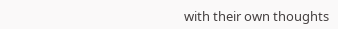with their own thoughts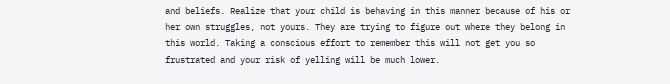and beliefs. Realize that your child is behaving in this manner because of his or her own struggles, not yours. They are trying to figure out where they belong in this world. Taking a conscious effort to remember this will not get you so frustrated and your risk of yelling will be much lower.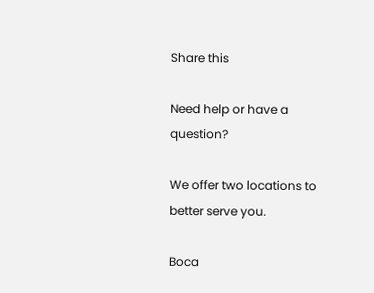Share this

Need help or have a question?

We offer two locations to better serve you.

Boca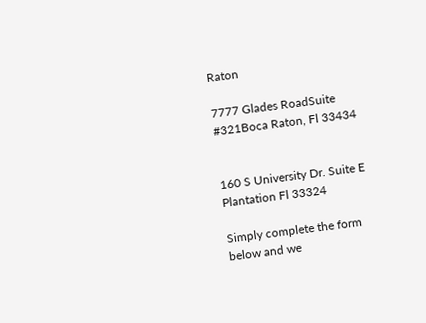Raton

7777 Glades RoadSuite #321Boca Raton, Fl 33434


160 S University Dr. Suite E Plantation Fl 33324

Simply complete the form below and we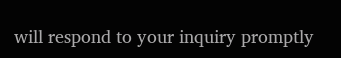will respond to your inquiry promptly